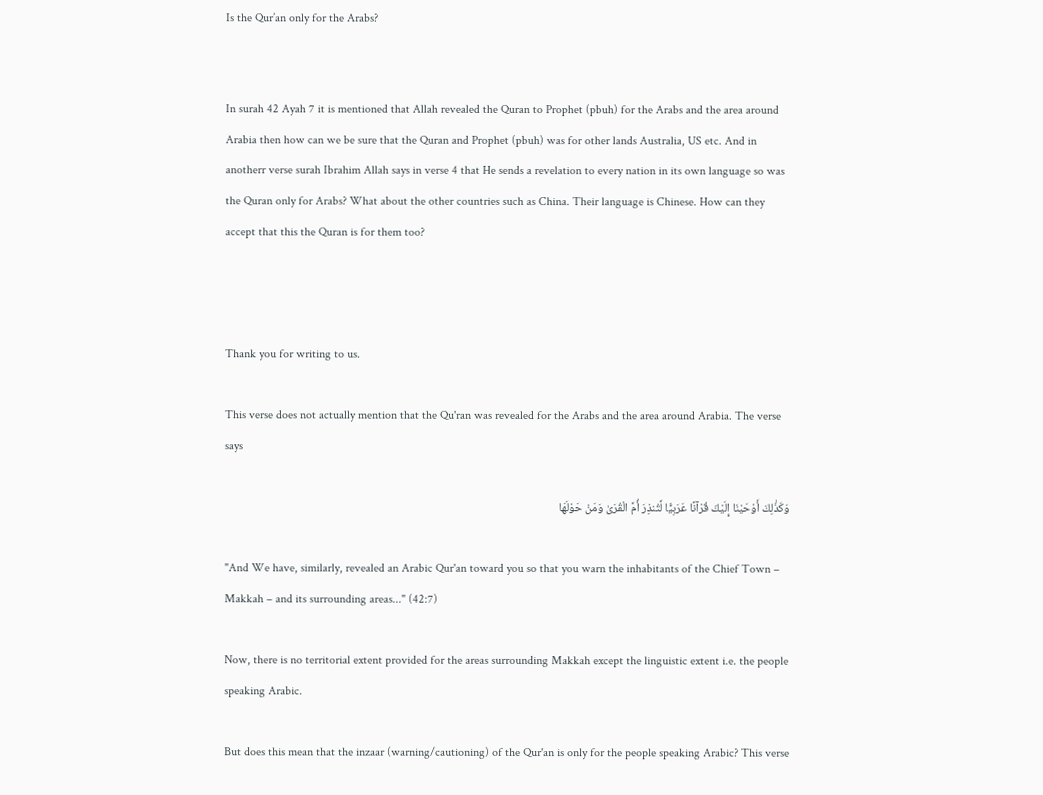Is the Qur’an only for the Arabs?


In surah 42 Ayah 7 it is mentioned that Allah revealed the Quran to Prophet (pbuh) for the Arabs and the area around Arabia then how can we be sure that the Quran and Prophet (pbuh) was for other lands Australia, US etc. And in anotherr verse surah Ibrahim Allah says in verse 4 that He sends a revelation to every nation in its own language so was the Quran only for Arabs? What about the other countries such as China. Their language is Chinese. How can they accept that this the Quran is for them too?



Thank you for writing to us.

This verse does not actually mention that the Qu'ran was revealed for the Arabs and the area around Arabia. The verse says

وَكَذَٰلِكَ أَوْحَيْنَا إِلَيْكَ قُرْآنًا عَرَبِيًّا لِّتُنذِرَ أُمَّ الْقُرَىٰ وَمَنْ حَوْلَهَا

"And We have, similarly, revealed an Arabic Qur'an toward you so that you warn the inhabitants of the Chief Town – Makkah – and its surrounding areas..." (42:7)

Now, there is no territorial extent provided for the areas surrounding Makkah except the linguistic extent i.e. the people speaking Arabic.

But does this mean that the inzaar (warning/cautioning) of the Qur'an is only for the people speaking Arabic? This verse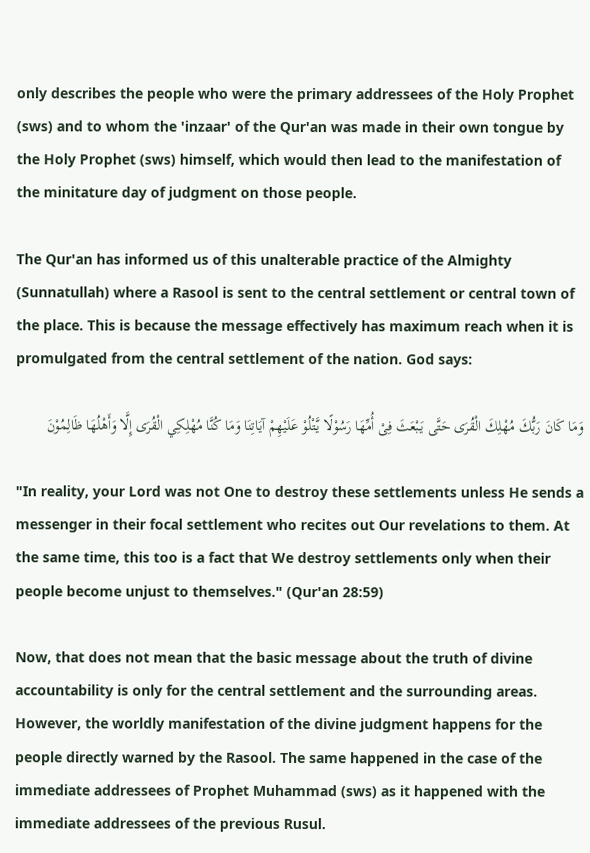only describes the people who were the primary addressees of the Holy Prophet (sws) and to whom the 'inzaar' of the Qur'an was made in their own tongue by the Holy Prophet (sws) himself, which would then lead to the manifestation of the minitature day of judgment on those people.

The Qur'an has informed us of this unalterable practice of the Almighty (Sunnatullah) where a Rasool is sent to the central settlement or central town of the place. This is because the message effectively has maximum reach when it is promulgated from the central settlement of the nation. God says:

وَمَا كَانَ رَبُّكَ مُهْلِكَ الْقُرَى حَتَّى يَبْعَثَ فِیْ أُمِّهَا رَسُوْلًا يَّتْلُوْ عَلَيْهِمْ آيَاتِنَا وَمَا كُنَّا مُهْلِكِي الْقُرَى إِلَّا وَأَهْلُهَا ظَالِمُوْنَ

"In reality, your Lord was not One to destroy these settlements unless He sends a messenger in their focal settlement who recites out Our revelations to them. At the same time, this too is a fact that We destroy settlements only when their people become unjust to themselves." (Qur'an 28:59)

Now, that does not mean that the basic message about the truth of divine accountability is only for the central settlement and the surrounding areas. However, the worldly manifestation of the divine judgment happens for the people directly warned by the Rasool. The same happened in the case of the immediate addressees of Prophet Muhammad (sws) as it happened with the immediate addressees of the previous Rusul.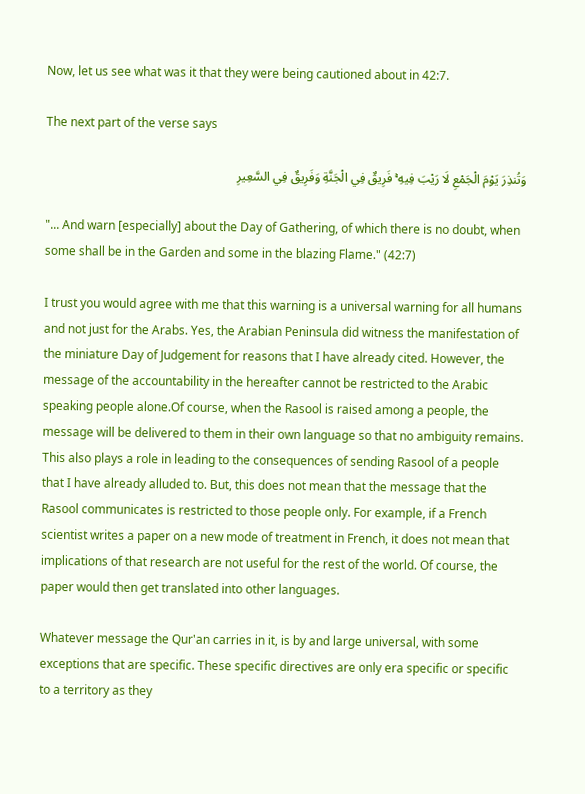Now, let us see what was it that they were being cautioned about in 42:7.

The next part of the verse says

وَتُنذِرَ يَوْمَ الْجَمْعِ لَا رَيْبَ فِيهِ ۚ فَرِيقٌ فِي الْجَنَّةِ وَفَرِيقٌ فِي السَّعِيرِ

"... And warn [especially] about the Day of Gathering, of which there is no doubt, when some shall be in the Garden and some in the blazing Flame." (42:7)

I trust you would agree with me that this warning is a universal warning for all humans and not just for the Arabs. Yes, the Arabian Peninsula did witness the manifestation of the miniature Day of Judgement for reasons that I have already cited. However, the message of the accountability in the hereafter cannot be restricted to the Arabic speaking people alone.Of course, when the Rasool is raised among a people, the message will be delivered to them in their own language so that no ambiguity remains. This also plays a role in leading to the consequences of sending Rasool of a people that I have already alluded to. But, this does not mean that the message that the Rasool communicates is restricted to those people only. For example, if a French scientist writes a paper on a new mode of treatment in French, it does not mean that implications of that research are not useful for the rest of the world. Of course, the paper would then get translated into other languages.

Whatever message the Qur'an carries in it, is by and large universal, with some exceptions that are specific. These specific directives are only era specific or specific to a territory as they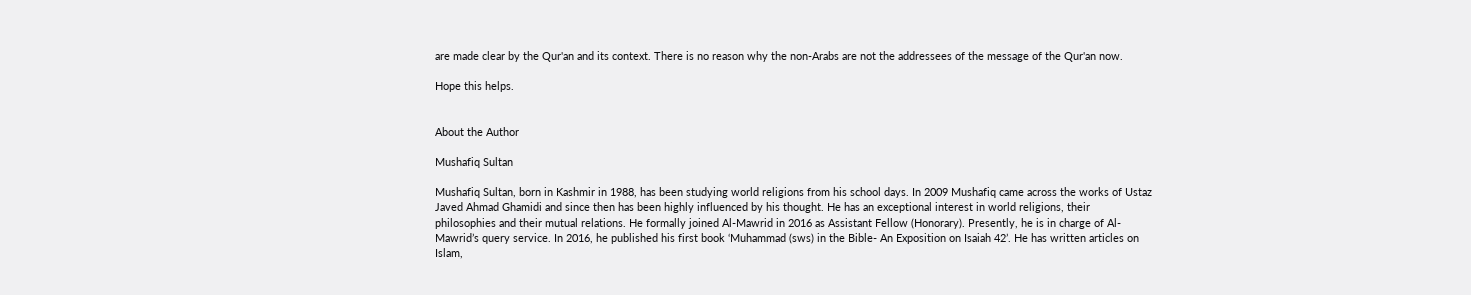are made clear by the Qur'an and its context. There is no reason why the non-Arabs are not the addressees of the message of the Qur'an now.

Hope this helps.


About the Author

Mushafiq Sultan

Mushafiq Sultan, born in Kashmir in 1988, has been studying world religions from his school days. In 2009 Mushafiq came across the works of Ustaz Javed Ahmad Ghamidi and since then has been highly influenced by his thought. He has an exceptional interest in world religions, their philosophies and their mutual relations. He formally joined Al-Mawrid in 2016 as Assistant Fellow (Honorary). Presently, he is in charge of Al-Mawrid’s query service. In 2016, he published his first book ‘Muhammad (sws) in the Bible- An Exposition on Isaiah 42’. He has written articles on Islam,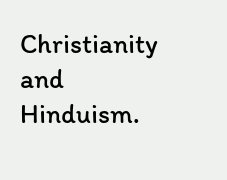Christianity and Hinduism.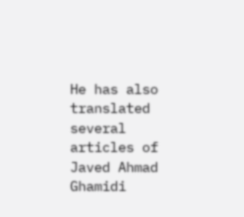He has also translated several articles of Javed Ahmad Ghamidi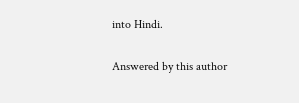into Hindi.

Answered by this author